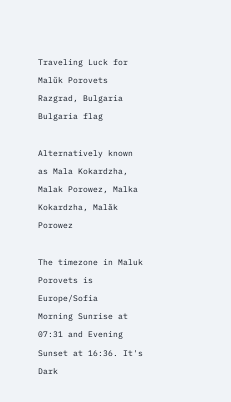Traveling Luck for Malŭk Porovets Razgrad, Bulgaria Bulgaria flag

Alternatively known as Mala Kokardzha, Malak Porowez, Malka Kokardzha, Malăk Porowez

The timezone in Maluk Porovets is Europe/Sofia
Morning Sunrise at 07:31 and Evening Sunset at 16:36. It's Dark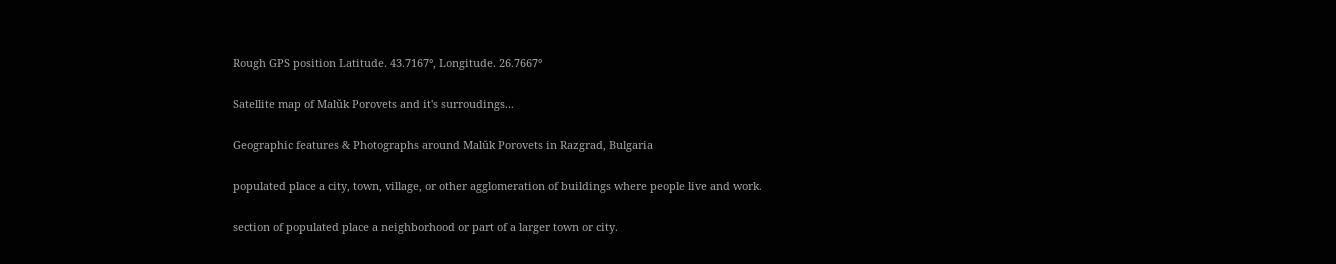Rough GPS position Latitude. 43.7167°, Longitude. 26.7667°

Satellite map of Malŭk Porovets and it's surroudings...

Geographic features & Photographs around Malŭk Porovets in Razgrad, Bulgaria

populated place a city, town, village, or other agglomeration of buildings where people live and work.

section of populated place a neighborhood or part of a larger town or city.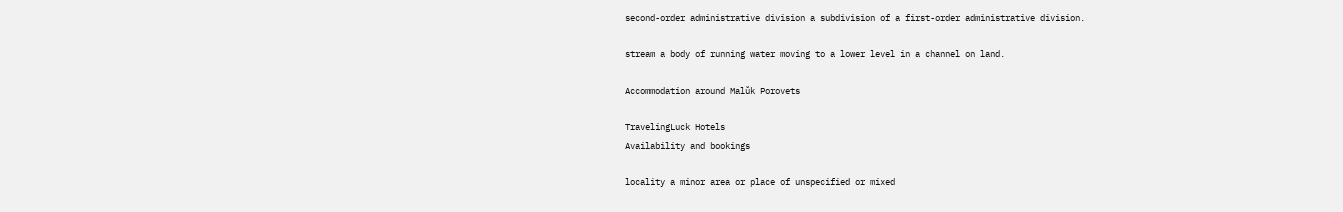second-order administrative division a subdivision of a first-order administrative division.

stream a body of running water moving to a lower level in a channel on land.

Accommodation around Malŭk Porovets

TravelingLuck Hotels
Availability and bookings

locality a minor area or place of unspecified or mixed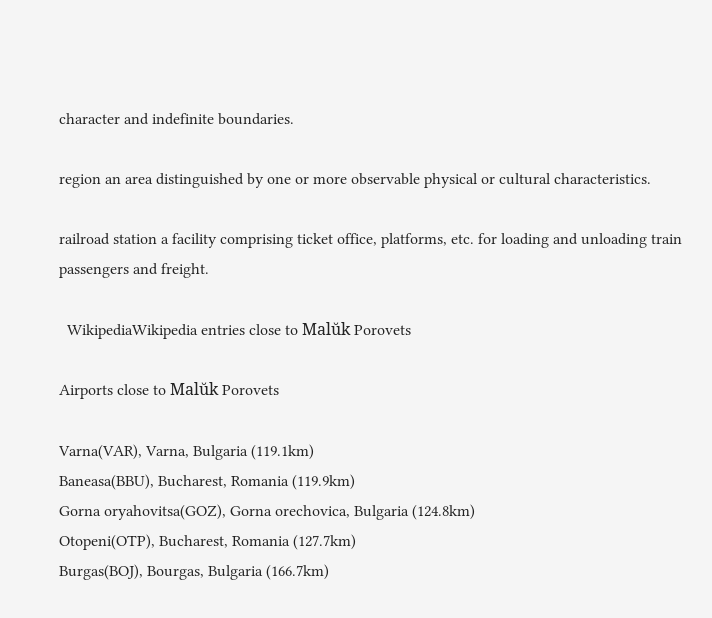character and indefinite boundaries.

region an area distinguished by one or more observable physical or cultural characteristics.

railroad station a facility comprising ticket office, platforms, etc. for loading and unloading train passengers and freight.

  WikipediaWikipedia entries close to Malŭk Porovets

Airports close to Malŭk Porovets

Varna(VAR), Varna, Bulgaria (119.1km)
Baneasa(BBU), Bucharest, Romania (119.9km)
Gorna oryahovitsa(GOZ), Gorna orechovica, Bulgaria (124.8km)
Otopeni(OTP), Bucharest, Romania (127.7km)
Burgas(BOJ), Bourgas, Bulgaria (166.7km)